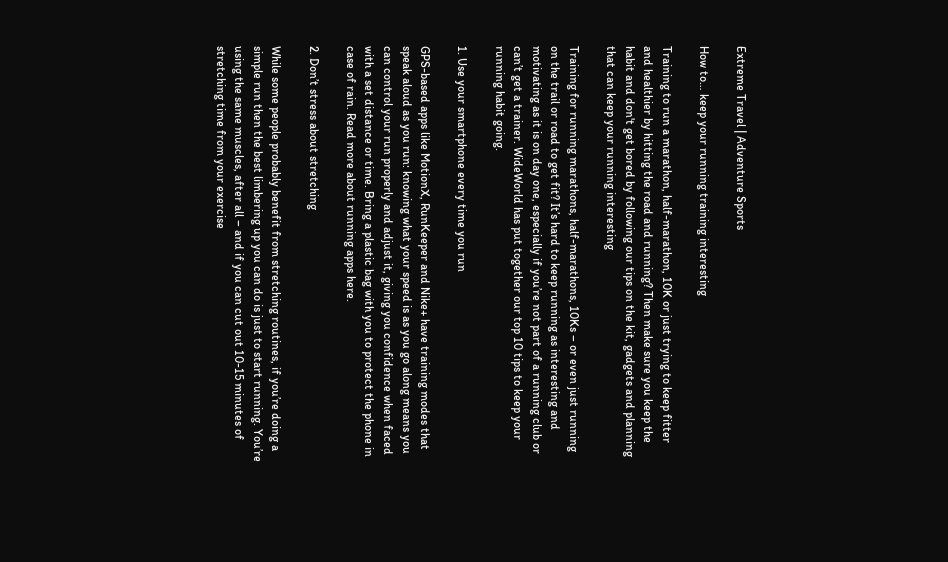Extreme Travel | Adventure Sports

How to… keep your running training interesting

Training to run a marathon, half-marathon, 10K or just trying to keep fitter and healthier by hitting the road and running? Then make sure you keep the habit and don't get bored by following our tips on the kit, gadgets and planning that can keep your running interesting

Training for running marathons, half-marathons, 10Ks – or even just running on the trail or road to get fit? It’s hard to keep running as interesting and motivating as it is on day one, especially if you’re not part of a running club or can’t get a trainer. WideWorld has put together our top 10 tips to keep your running habit going.

1. Use your smartphone every time you run

GPS-based apps like MotionX, RunKeeper and Nike+ have training modes that speak aloud as you run: knowing what your speed is as you go along means you can control your run properly and adjust it, giving you confidence when faced with a set distance or time. Bring a plastic bag with you to protect the phone in case of rain. Read more about running apps here.

2. Don’t stress about stretching

While some people probably benefit from stretching routines, if you’re doing a simple run then the best limbering up you can do is just to start running. You’re using the same muscles, after all – and if you can cut out 10-15 minutes of stretching time from your exercise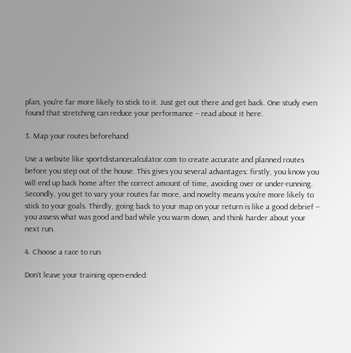plan, you’re far more likely to stick to it. Just get out there and get back. One study even found that stretching can reduce your performance – read about it here.

3. Map your routes beforehand

Use a website like sportdistancecalculator.com to create accurate and planned routes before you step out of the house. This gives you several advantages: firstly, you know you will end up back home after the correct amount of time, avoiding over or under-running. Secondly, you get to vary your routes far more, and novelty means you’re more likely to stick to your goals. Thirdly, going back to your map on your return is like a good debrief – you assess what was good and bad while you warm down, and think harder about your next run.

4. Choose a race to run

Don’t leave your training open-ended: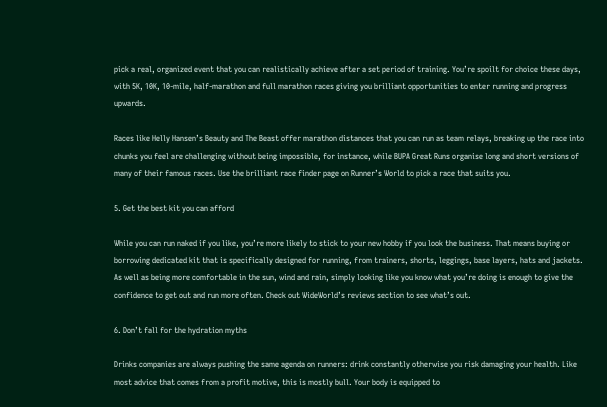pick a real, organized event that you can realistically achieve after a set period of training. You’re spoilt for choice these days, with 5K, 10K, 10-mile, half-marathon and full marathon races giving you brilliant opportunities to enter running and progress upwards.

Races like Helly Hansen’s Beauty and The Beast offer marathon distances that you can run as team relays, breaking up the race into chunks you feel are challenging without being impossible, for instance, while BUPA Great Runs organise long and short versions of many of their famous races. Use the brilliant race finder page on Runner’s World to pick a race that suits you.

5. Get the best kit you can afford

While you can run naked if you like, you’re more likely to stick to your new hobby if you look the business. That means buying or borrowing dedicated kit that is specifically designed for running, from trainers, shorts, leggings, base layers, hats and jackets. As well as being more comfortable in the sun, wind and rain, simply looking like you know what you’re doing is enough to give the confidence to get out and run more often. Check out WideWorld’s reviews section to see what’s out.

6. Don’t fall for the hydration myths

Drinks companies are always pushing the same agenda on runners: drink constantly otherwise you risk damaging your health. Like most advice that comes from a profit motive, this is mostly bull. Your body is equipped to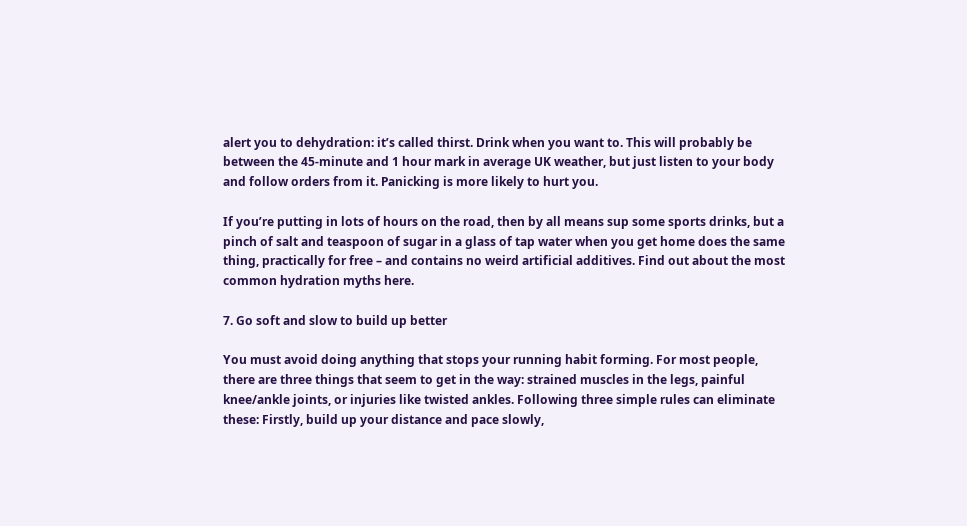alert you to dehydration: it’s called thirst. Drink when you want to. This will probably be between the 45-minute and 1 hour mark in average UK weather, but just listen to your body and follow orders from it. Panicking is more likely to hurt you.

If you’re putting in lots of hours on the road, then by all means sup some sports drinks, but a pinch of salt and teaspoon of sugar in a glass of tap water when you get home does the same thing, practically for free – and contains no weird artificial additives. Find out about the most common hydration myths here.

7. Go soft and slow to build up better

You must avoid doing anything that stops your running habit forming. For most people, there are three things that seem to get in the way: strained muscles in the legs, painful knee/ankle joints, or injuries like twisted ankles. Following three simple rules can eliminate these: Firstly, build up your distance and pace slowly,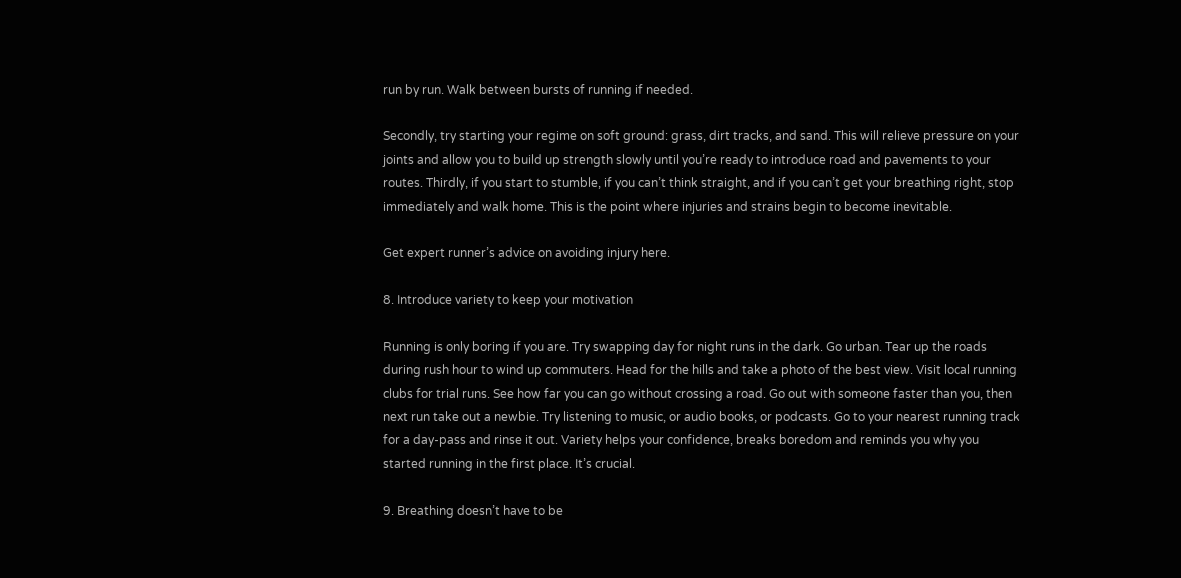run by run. Walk between bursts of running if needed.

Secondly, try starting your regime on soft ground: grass, dirt tracks, and sand. This will relieve pressure on your joints and allow you to build up strength slowly until you’re ready to introduce road and pavements to your routes. Thirdly, if you start to stumble, if you can’t think straight, and if you can’t get your breathing right, stop immediately and walk home. This is the point where injuries and strains begin to become inevitable.

Get expert runner’s advice on avoiding injury here.

8. Introduce variety to keep your motivation

Running is only boring if you are. Try swapping day for night runs in the dark. Go urban. Tear up the roads during rush hour to wind up commuters. Head for the hills and take a photo of the best view. Visit local running clubs for trial runs. See how far you can go without crossing a road. Go out with someone faster than you, then next run take out a newbie. Try listening to music, or audio books, or podcasts. Go to your nearest running track for a day-pass and rinse it out. Variety helps your confidence, breaks boredom and reminds you why you started running in the first place. It’s crucial.

9. Breathing doesn’t have to be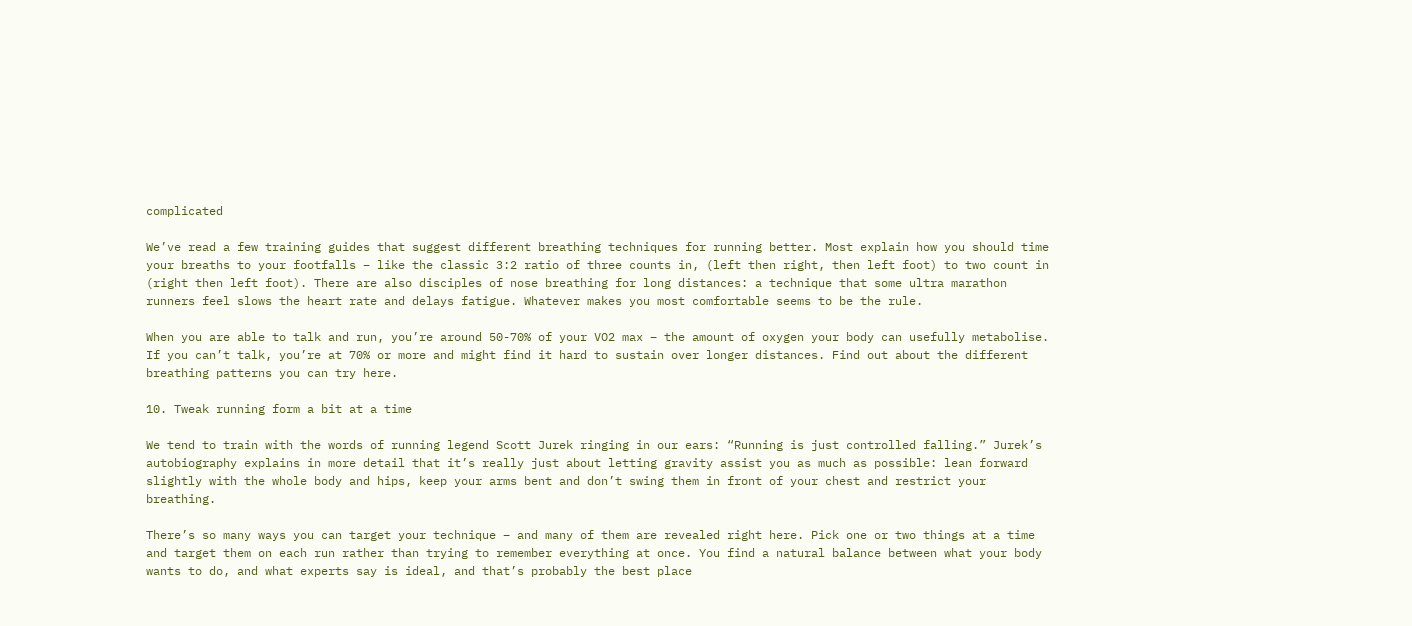complicated

We’ve read a few training guides that suggest different breathing techniques for running better. Most explain how you should time your breaths to your footfalls – like the classic 3:2 ratio of three counts in, (left then right, then left foot) to two count in (right then left foot). There are also disciples of nose breathing for long distances: a technique that some ultra marathon runners feel slows the heart rate and delays fatigue. Whatever makes you most comfortable seems to be the rule.

When you are able to talk and run, you’re around 50-70% of your VO2 max – the amount of oxygen your body can usefully metabolise. If you can’t talk, you’re at 70% or more and might find it hard to sustain over longer distances. Find out about the different breathing patterns you can try here.

10. Tweak running form a bit at a time

We tend to train with the words of running legend Scott Jurek ringing in our ears: “Running is just controlled falling.” Jurek’s autobiography explains in more detail that it’s really just about letting gravity assist you as much as possible: lean forward slightly with the whole body and hips, keep your arms bent and don’t swing them in front of your chest and restrict your breathing.

There’s so many ways you can target your technique – and many of them are revealed right here. Pick one or two things at a time and target them on each run rather than trying to remember everything at once. You find a natural balance between what your body wants to do, and what experts say is ideal, and that’s probably the best place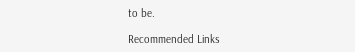to be.

Recommended Links